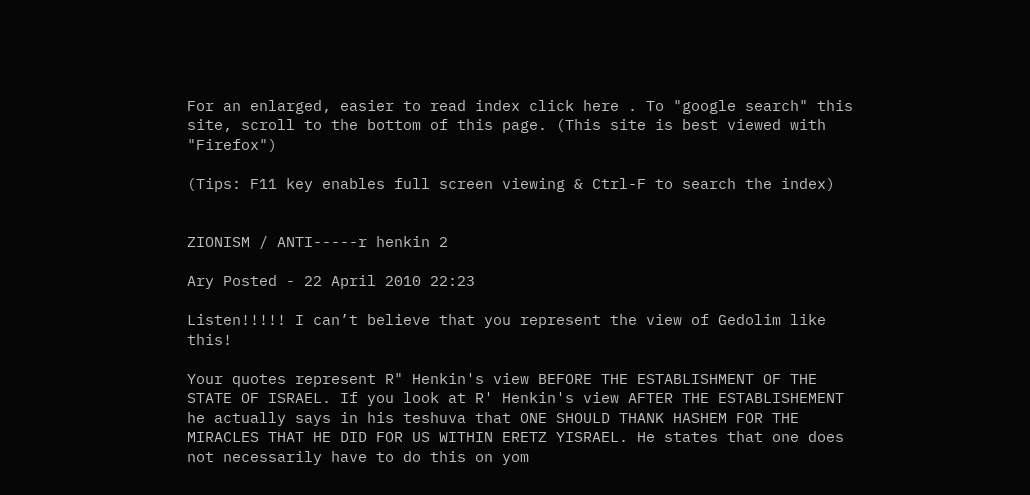For an enlarged, easier to read index click here . To "google search" this site, scroll to the bottom of this page. (This site is best viewed with "Firefox")

(Tips: F11 key enables full screen viewing & Ctrl-F to search the index)


ZIONISM / ANTI-----r henkin 2

Ary Posted - 22 April 2010 22:23

Listen!!!!! I can’t believe that you represent the view of Gedolim like this!

Your quotes represent R" Henkin's view BEFORE THE ESTABLISHMENT OF THE STATE OF ISRAEL. If you look at R' Henkin's view AFTER THE ESTABLISHEMENT he actually says in his teshuva that ONE SHOULD THANK HASHEM FOR THE MIRACLES THAT HE DID FOR US WITHIN ERETZ YISRAEL. He states that one does not necessarily have to do this on yom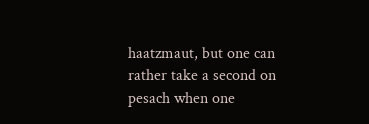haatzmaut, but one can rather take a second on pesach when one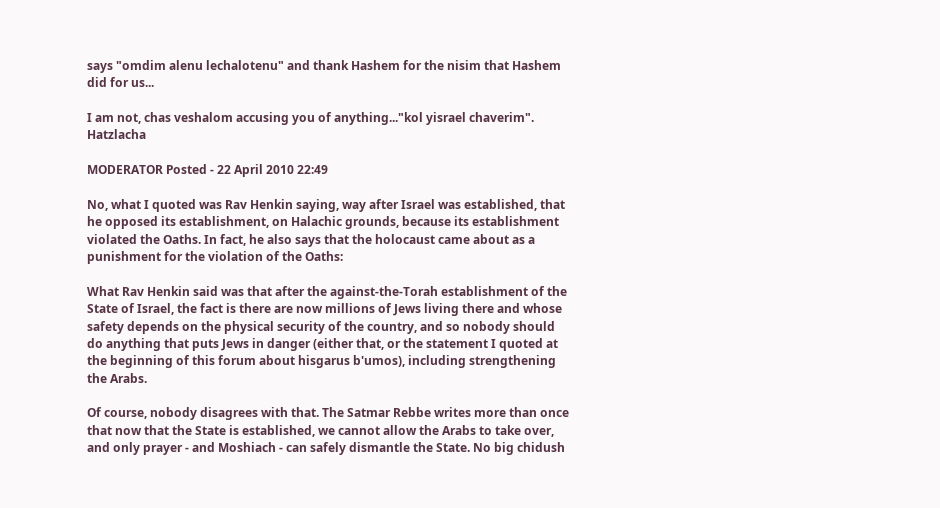says "omdim alenu lechalotenu" and thank Hashem for the nisim that Hashem did for us...

I am not, chas veshalom accusing you of anything..."kol yisrael chaverim". Hatzlacha

MODERATOR Posted - 22 April 2010 22:49

No, what I quoted was Rav Henkin saying, way after Israel was established, that he opposed its establishment, on Halachic grounds, because its establishment violated the Oaths. In fact, he also says that the holocaust came about as a punishment for the violation of the Oaths:

What Rav Henkin said was that after the against-the-Torah establishment of the State of Israel, the fact is there are now millions of Jews living there and whose safety depends on the physical security of the country, and so nobody should do anything that puts Jews in danger (either that, or the statement I quoted at the beginning of this forum about hisgarus b'umos), including strengthening the Arabs.

Of course, nobody disagrees with that. The Satmar Rebbe writes more than once that now that the State is established, we cannot allow the Arabs to take over, and only prayer - and Moshiach - can safely dismantle the State. No big chidush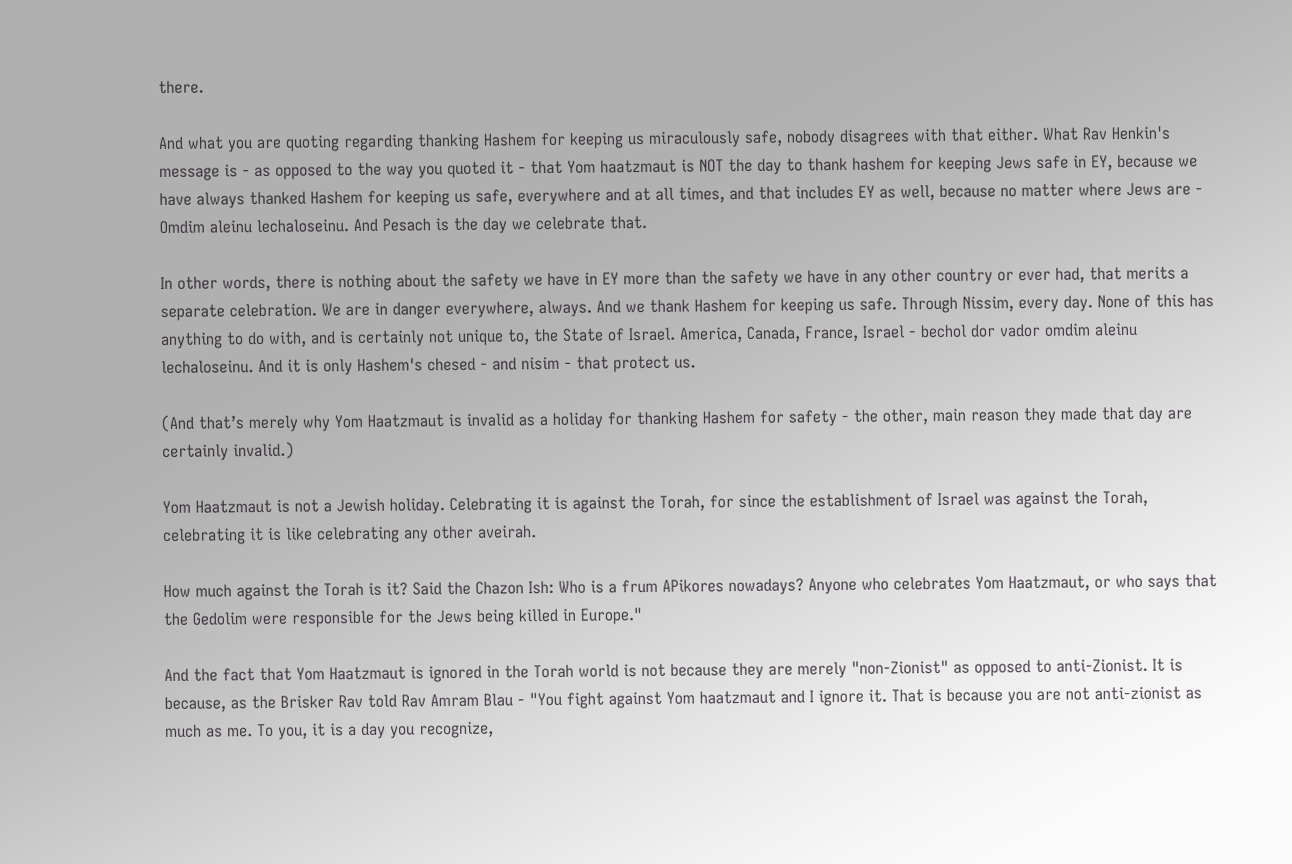there.

And what you are quoting regarding thanking Hashem for keeping us miraculously safe, nobody disagrees with that either. What Rav Henkin's message is - as opposed to the way you quoted it - that Yom haatzmaut is NOT the day to thank hashem for keeping Jews safe in EY, because we have always thanked Hashem for keeping us safe, everywhere and at all times, and that includes EY as well, because no matter where Jews are - Omdim aleinu lechaloseinu. And Pesach is the day we celebrate that.

In other words, there is nothing about the safety we have in EY more than the safety we have in any other country or ever had, that merits a separate celebration. We are in danger everywhere, always. And we thank Hashem for keeping us safe. Through Nissim, every day. None of this has anything to do with, and is certainly not unique to, the State of Israel. America, Canada, France, Israel - bechol dor vador omdim aleinu lechaloseinu. And it is only Hashem's chesed - and nisim - that protect us.

(And that’s merely why Yom Haatzmaut is invalid as a holiday for thanking Hashem for safety - the other, main reason they made that day are certainly invalid.)

Yom Haatzmaut is not a Jewish holiday. Celebrating it is against the Torah, for since the establishment of Israel was against the Torah, celebrating it is like celebrating any other aveirah.

How much against the Torah is it? Said the Chazon Ish: Who is a frum APikores nowadays? Anyone who celebrates Yom Haatzmaut, or who says that the Gedolim were responsible for the Jews being killed in Europe."

And the fact that Yom Haatzmaut is ignored in the Torah world is not because they are merely "non-Zionist" as opposed to anti-Zionist. It is because, as the Brisker Rav told Rav Amram Blau - "You fight against Yom haatzmaut and I ignore it. That is because you are not anti-zionist as much as me. To you, it is a day you recognize,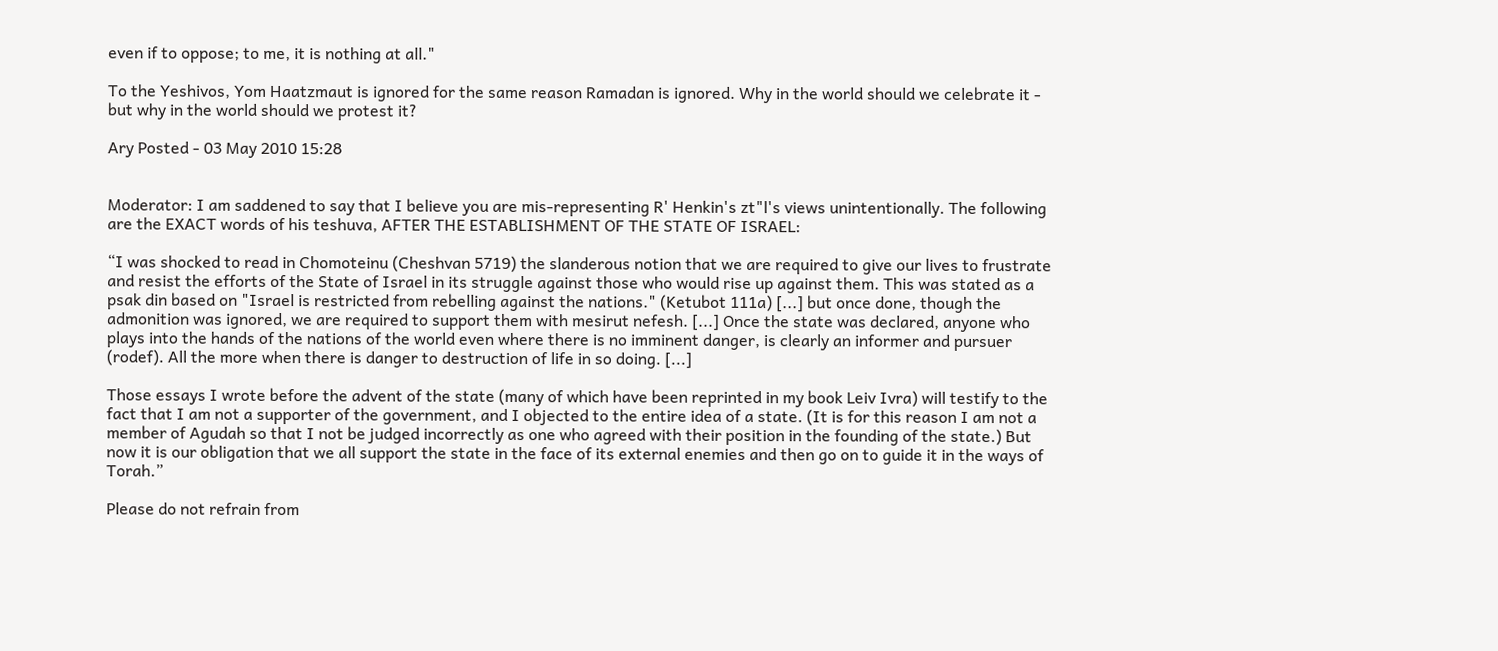even if to oppose; to me, it is nothing at all."

To the Yeshivos, Yom Haatzmaut is ignored for the same reason Ramadan is ignored. Why in the world should we celebrate it - but why in the world should we protest it?

Ary Posted - 03 May 2010 15:28


Moderator: I am saddened to say that I believe you are mis-representing R' Henkin's zt"l's views unintentionally. The following are the EXACT words of his teshuva, AFTER THE ESTABLISHMENT OF THE STATE OF ISRAEL:

“I was shocked to read in Chomoteinu (Cheshvan 5719) the slanderous notion that we are required to give our lives to frustrate and resist the efforts of the State of Israel in its struggle against those who would rise up against them. This was stated as a psak din based on "Israel is restricted from rebelling against the nations." (Ketubot 111a) [...] but once done, though the admonition was ignored, we are required to support them with mesirut nefesh. [...] Once the state was declared, anyone who plays into the hands of the nations of the world even where there is no imminent danger, is clearly an informer and pursuer (rodef). All the more when there is danger to destruction of life in so doing. [...]

Those essays I wrote before the advent of the state (many of which have been reprinted in my book Leiv Ivra) will testify to the fact that I am not a supporter of the government, and I objected to the entire idea of a state. (It is for this reason I am not a member of Agudah so that I not be judged incorrectly as one who agreed with their position in the founding of the state.) But now it is our obligation that we all support the state in the face of its external enemies and then go on to guide it in the ways of Torah.”

Please do not refrain from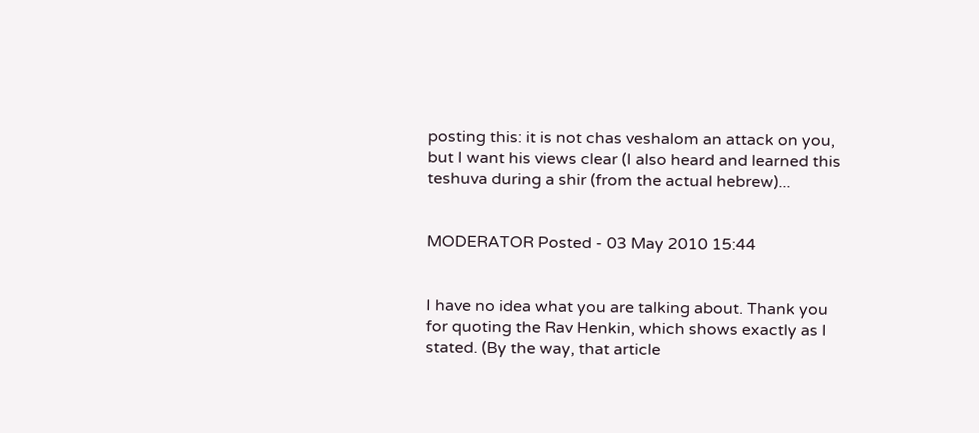posting this: it is not chas veshalom an attack on you, but I want his views clear (I also heard and learned this teshuva during a shir (from the actual hebrew)...


MODERATOR Posted - 03 May 2010 15:44


I have no idea what you are talking about. Thank you for quoting the Rav Henkin, which shows exactly as I stated. (By the way, that article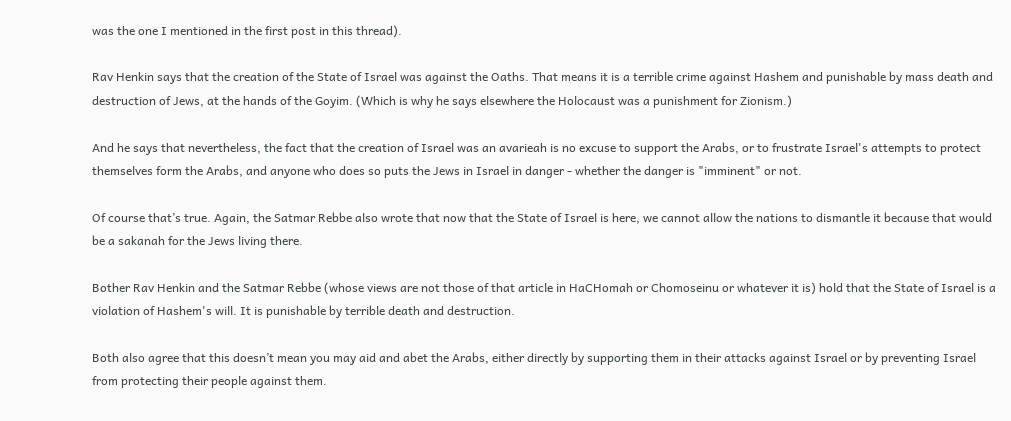was the one I mentioned in the first post in this thread).

Rav Henkin says that the creation of the State of Israel was against the Oaths. That means it is a terrible crime against Hashem and punishable by mass death and destruction of Jews, at the hands of the Goyim. (Which is why he says elsewhere the Holocaust was a punishment for Zionism.)

And he says that nevertheless, the fact that the creation of Israel was an avarieah is no excuse to support the Arabs, or to frustrate Israel's attempts to protect themselves form the Arabs, and anyone who does so puts the Jews in Israel in danger - whether the danger is "imminent" or not.

Of course that’s true. Again, the Satmar Rebbe also wrote that now that the State of Israel is here, we cannot allow the nations to dismantle it because that would be a sakanah for the Jews living there.

Bother Rav Henkin and the Satmar Rebbe (whose views are not those of that article in HaCHomah or Chomoseinu or whatever it is) hold that the State of Israel is a violation of Hashem's will. It is punishable by terrible death and destruction.

Both also agree that this doesn’t mean you may aid and abet the Arabs, either directly by supporting them in their attacks against Israel or by preventing Israel from protecting their people against them.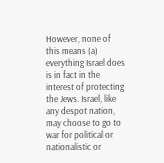However, none of this means (a) everything Israel does is in fact in the interest of protecting the Jews. Israel, like any despot nation, may choose to go to war for political or nationalistic or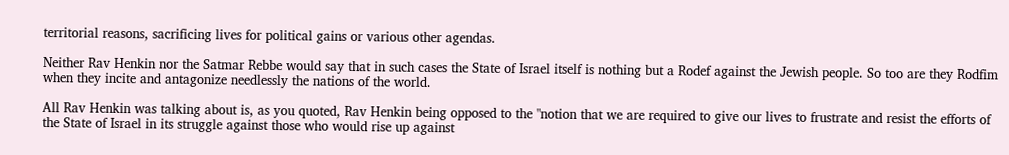territorial reasons, sacrificing lives for political gains or various other agendas.

Neither Rav Henkin nor the Satmar Rebbe would say that in such cases the State of Israel itself is nothing but a Rodef against the Jewish people. So too are they Rodfim when they incite and antagonize needlessly the nations of the world.

All Rav Henkin was talking about is, as you quoted, Rav Henkin being opposed to the "notion that we are required to give our lives to frustrate and resist the efforts of the State of Israel in its struggle against those who would rise up against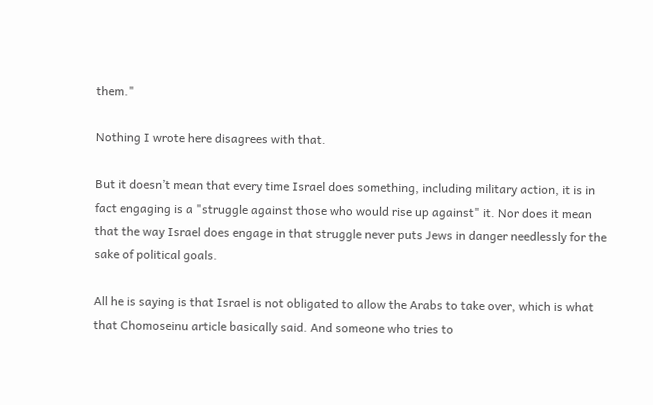them."

Nothing I wrote here disagrees with that.

But it doesn’t mean that every time Israel does something, including military action, it is in fact engaging is a "struggle against those who would rise up against" it. Nor does it mean that the way Israel does engage in that struggle never puts Jews in danger needlessly for the sake of political goals.

All he is saying is that Israel is not obligated to allow the Arabs to take over, which is what that Chomoseinu article basically said. And someone who tries to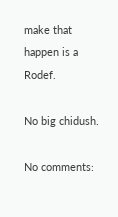make that happen is a Rodef.

No big chidush.

No comments: